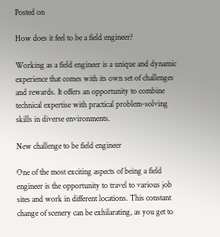Posted on

How does it feel to be a field engineer?

Working as a field engineer is a unique and dynamic experience that comes with its own set of challenges and rewards. It offers an opportunity to combine technical expertise with practical problem-solving skills in diverse environments.

New challenge to be field engineer

One of the most exciting aspects of being a field engineer is the opportunity to travel to various job sites and work in different locations. This constant change of scenery can be exhilarating, as you get to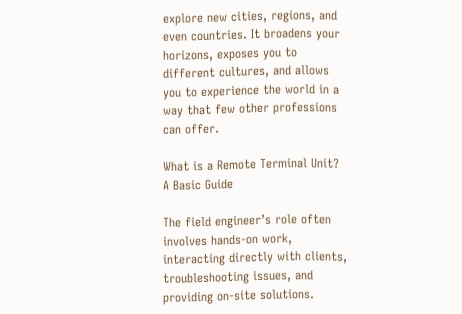explore new cities, regions, and even countries. It broadens your horizons, exposes you to different cultures, and allows you to experience the world in a way that few other professions can offer.

What is a Remote Terminal Unit? A Basic Guide

The field engineer’s role often involves hands-on work, interacting directly with clients, troubleshooting issues, and providing on-site solutions.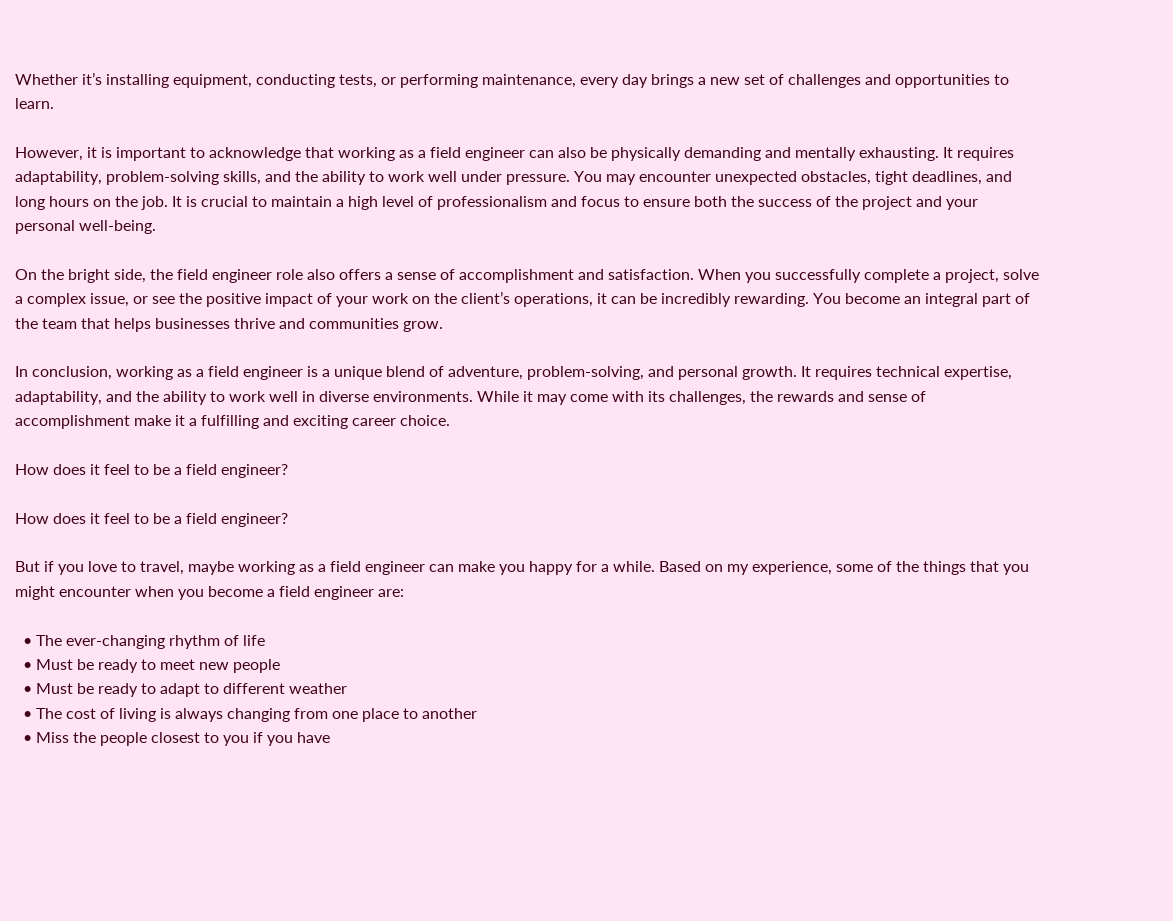Whether it’s installing equipment, conducting tests, or performing maintenance, every day brings a new set of challenges and opportunities to learn.

However, it is important to acknowledge that working as a field engineer can also be physically demanding and mentally exhausting. It requires adaptability, problem-solving skills, and the ability to work well under pressure. You may encounter unexpected obstacles, tight deadlines, and long hours on the job. It is crucial to maintain a high level of professionalism and focus to ensure both the success of the project and your personal well-being.

On the bright side, the field engineer role also offers a sense of accomplishment and satisfaction. When you successfully complete a project, solve a complex issue, or see the positive impact of your work on the client’s operations, it can be incredibly rewarding. You become an integral part of the team that helps businesses thrive and communities grow.

In conclusion, working as a field engineer is a unique blend of adventure, problem-solving, and personal growth. It requires technical expertise, adaptability, and the ability to work well in diverse environments. While it may come with its challenges, the rewards and sense of accomplishment make it a fulfilling and exciting career choice.

How does it feel to be a field engineer?

How does it feel to be a field engineer?

But if you love to travel, maybe working as a field engineer can make you happy for a while. Based on my experience, some of the things that you might encounter when you become a field engineer are:

  • The ever-changing rhythm of life
  • Must be ready to meet new people
  • Must be ready to adapt to different weather
  • The cost of living is always changing from one place to another
  • Miss the people closest to you if you have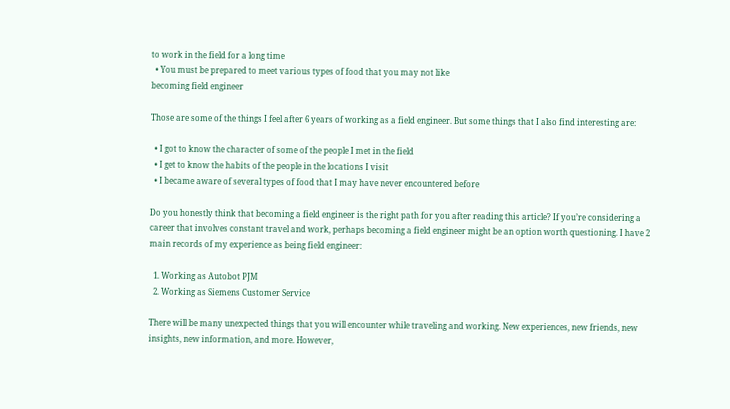to work in the field for a long time
  • You must be prepared to meet various types of food that you may not like
becoming field engineer

Those are some of the things I feel after 6 years of working as a field engineer. But some things that I also find interesting are:

  • I got to know the character of some of the people I met in the field
  • I get to know the habits of the people in the locations I visit
  • I became aware of several types of food that I may have never encountered before

Do you honestly think that becoming a field engineer is the right path for you after reading this article? If you’re considering a career that involves constant travel and work, perhaps becoming a field engineer might be an option worth questioning. I have 2 main records of my experience as being field engineer:

  1. Working as Autobot PJM
  2. Working as Siemens Customer Service

There will be many unexpected things that you will encounter while traveling and working. New experiences, new friends, new insights, new information, and more. However,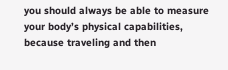you should always be able to measure your body’s physical capabilities, because traveling and then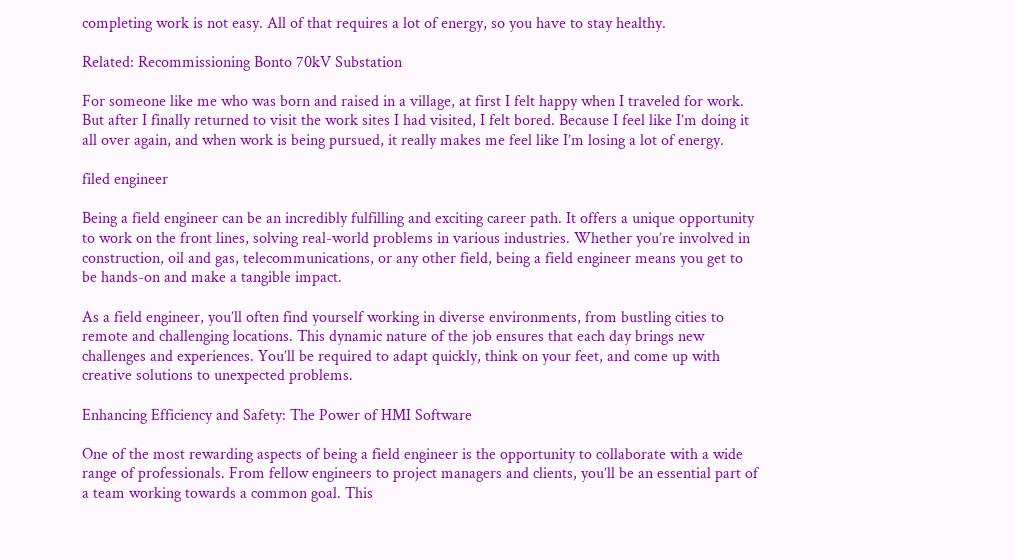completing work is not easy. All of that requires a lot of energy, so you have to stay healthy.

Related: Recommissioning Bonto 70kV Substation

For someone like me who was born and raised in a village, at first I felt happy when I traveled for work. But after I finally returned to visit the work sites I had visited, I felt bored. Because I feel like I’m doing it all over again, and when work is being pursued, it really makes me feel like I’m losing a lot of energy.

filed engineer

Being a field engineer can be an incredibly fulfilling and exciting career path. It offers a unique opportunity to work on the front lines, solving real-world problems in various industries. Whether you’re involved in construction, oil and gas, telecommunications, or any other field, being a field engineer means you get to be hands-on and make a tangible impact.

As a field engineer, you’ll often find yourself working in diverse environments, from bustling cities to remote and challenging locations. This dynamic nature of the job ensures that each day brings new challenges and experiences. You’ll be required to adapt quickly, think on your feet, and come up with creative solutions to unexpected problems.

Enhancing Efficiency and Safety: The Power of HMI Software

One of the most rewarding aspects of being a field engineer is the opportunity to collaborate with a wide range of professionals. From fellow engineers to project managers and clients, you’ll be an essential part of a team working towards a common goal. This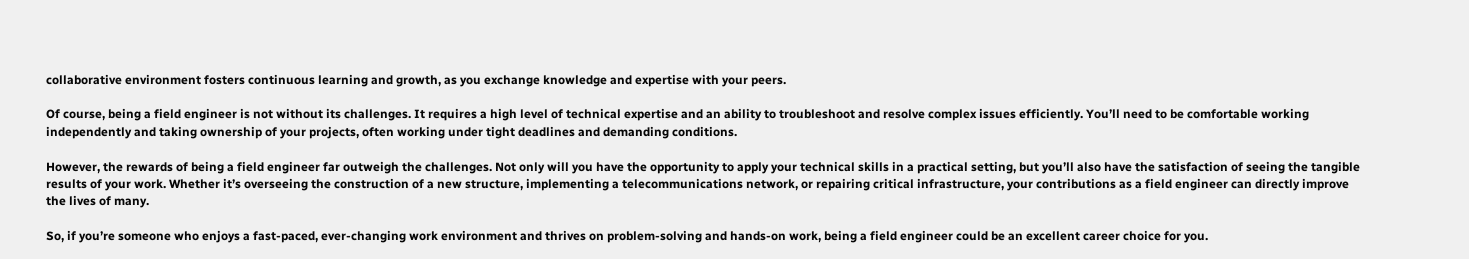collaborative environment fosters continuous learning and growth, as you exchange knowledge and expertise with your peers.

Of course, being a field engineer is not without its challenges. It requires a high level of technical expertise and an ability to troubleshoot and resolve complex issues efficiently. You’ll need to be comfortable working independently and taking ownership of your projects, often working under tight deadlines and demanding conditions.

However, the rewards of being a field engineer far outweigh the challenges. Not only will you have the opportunity to apply your technical skills in a practical setting, but you’ll also have the satisfaction of seeing the tangible results of your work. Whether it’s overseeing the construction of a new structure, implementing a telecommunications network, or repairing critical infrastructure, your contributions as a field engineer can directly improve the lives of many.

So, if you’re someone who enjoys a fast-paced, ever-changing work environment and thrives on problem-solving and hands-on work, being a field engineer could be an excellent career choice for you.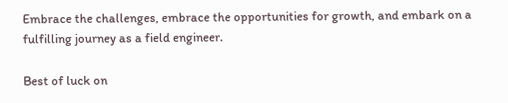Embrace the challenges, embrace the opportunities for growth, and embark on a fulfilling journey as a field engineer.

Best of luck on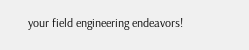your field engineering endeavors!